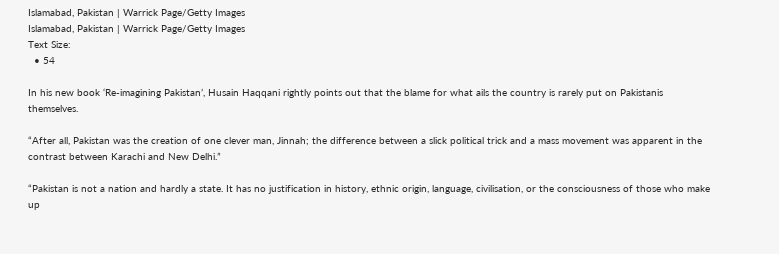Islamabad, Pakistan | Warrick Page/Getty Images
Islamabad, Pakistan | Warrick Page/Getty Images
Text Size:
  • 54

In his new book ‘Re-imagining Pakistan’, Husain Haqqani rightly points out that the blame for what ails the country is rarely put on Pakistanis themselves.

“After all, Pakistan was the creation of one clever man, Jinnah; the difference between a slick political trick and a mass movement was apparent in the contrast between Karachi and New Delhi.”

“Pakistan is not a nation and hardly a state. It has no justification in history, ethnic origin, language, civilisation, or the consciousness of those who make up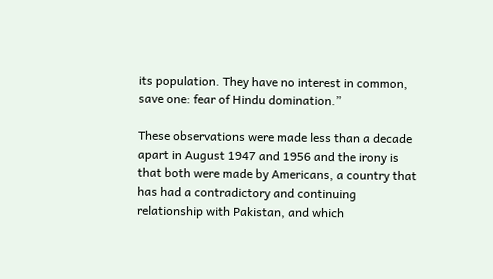its population. They have no interest in common, save one: fear of Hindu domination.”

These observations were made less than a decade apart in August 1947 and 1956 and the irony is that both were made by Americans, a country that has had a contradictory and continuing relationship with Pakistan, and which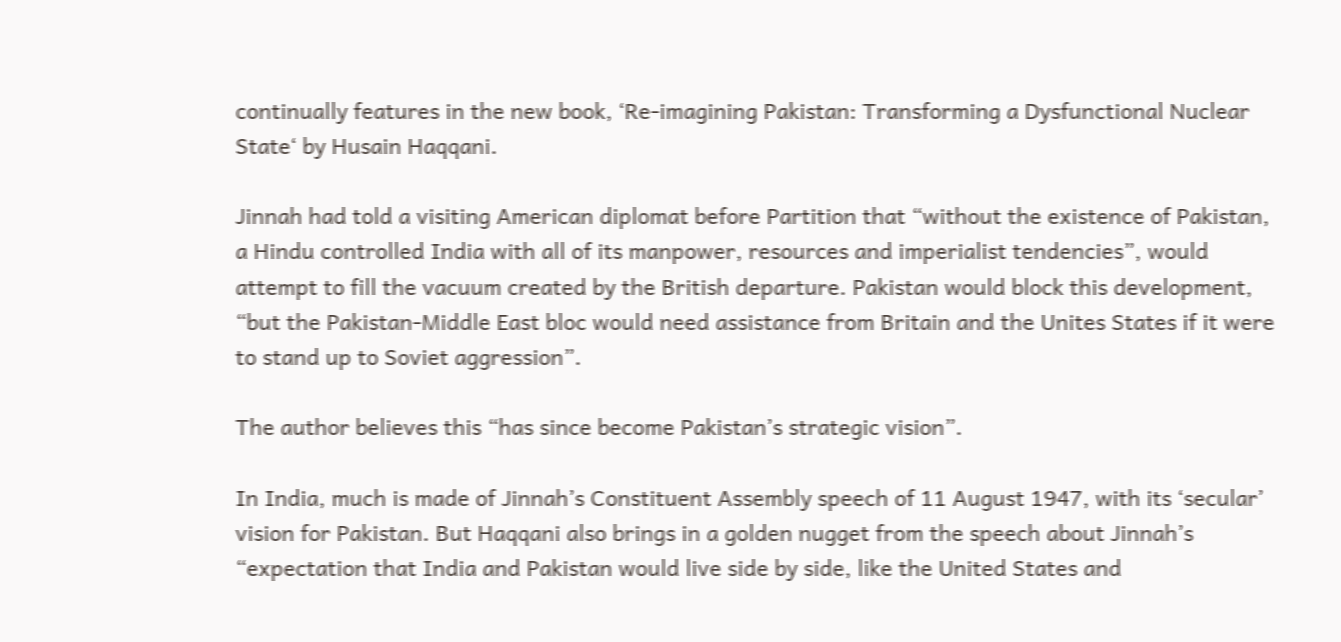continually features in the new book, ‘Re-imagining Pakistan: Transforming a Dysfunctional Nuclear State‘ by Husain Haqqani.

Jinnah had told a visiting American diplomat before Partition that “without the existence of Pakistan, a Hindu controlled India with all of its manpower, resources and imperialist tendencies”, would attempt to fill the vacuum created by the British departure. Pakistan would block this development, “but the Pakistan-Middle East bloc would need assistance from Britain and the Unites States if it were to stand up to Soviet aggression”.

The author believes this “has since become Pakistan’s strategic vision”.

In India, much is made of Jinnah’s Constituent Assembly speech of 11 August 1947, with its ‘secular’ vision for Pakistan. But Haqqani also brings in a golden nugget from the speech about Jinnah’s “expectation that India and Pakistan would live side by side, like the United States and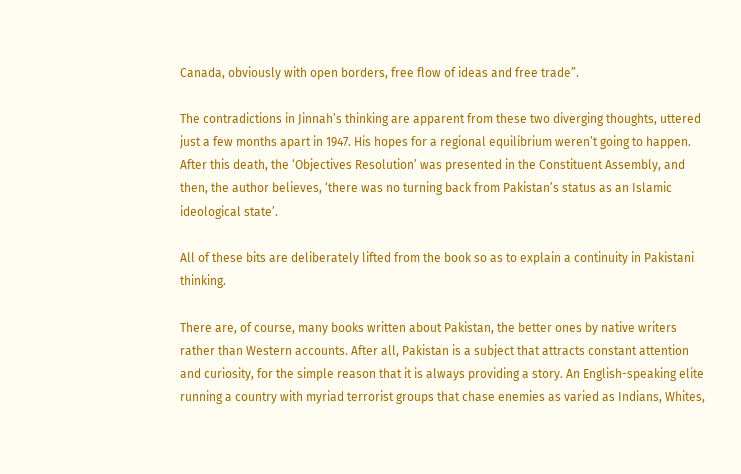Canada, obviously with open borders, free flow of ideas and free trade”.

The contradictions in Jinnah’s thinking are apparent from these two diverging thoughts, uttered just a few months apart in 1947. His hopes for a regional equilibrium weren’t going to happen. After this death, the ‘Objectives Resolution’ was presented in the Constituent Assembly, and then, the author believes, ‘there was no turning back from Pakistan’s status as an Islamic ideological state’.

All of these bits are deliberately lifted from the book so as to explain a continuity in Pakistani thinking.

There are, of course, many books written about Pakistan, the better ones by native writers rather than Western accounts. After all, Pakistan is a subject that attracts constant attention and curiosity, for the simple reason that it is always providing a story. An English-speaking elite running a country with myriad terrorist groups that chase enemies as varied as Indians, Whites,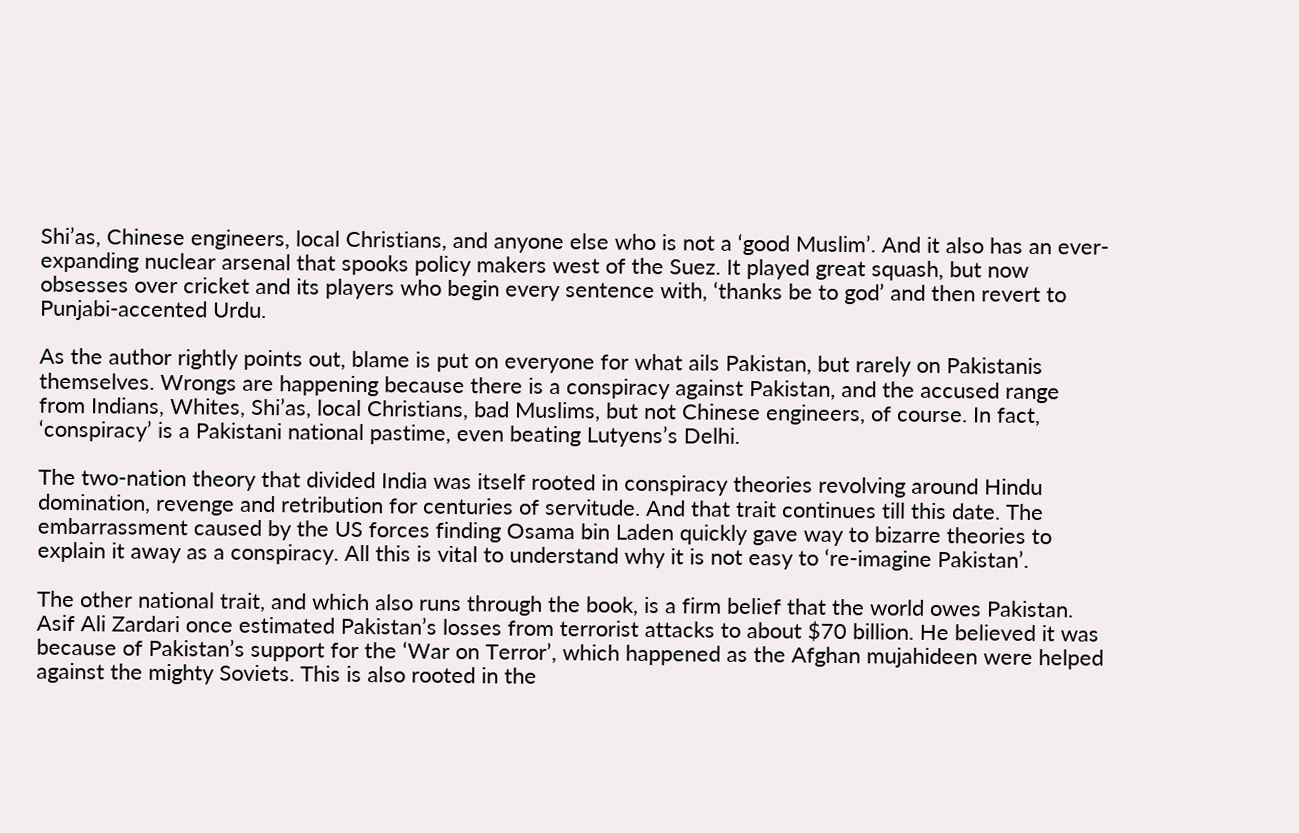Shi’as, Chinese engineers, local Christians, and anyone else who is not a ‘good Muslim’. And it also has an ever-expanding nuclear arsenal that spooks policy makers west of the Suez. It played great squash, but now obsesses over cricket and its players who begin every sentence with, ‘thanks be to god’ and then revert to Punjabi-accented Urdu.

As the author rightly points out, blame is put on everyone for what ails Pakistan, but rarely on Pakistanis themselves. Wrongs are happening because there is a conspiracy against Pakistan, and the accused range from Indians, Whites, Shi’as, local Christians, bad Muslims, but not Chinese engineers, of course. In fact, ‘conspiracy’ is a Pakistani national pastime, even beating Lutyens’s Delhi.

The two-nation theory that divided India was itself rooted in conspiracy theories revolving around Hindu domination, revenge and retribution for centuries of servitude. And that trait continues till this date. The embarrassment caused by the US forces finding Osama bin Laden quickly gave way to bizarre theories to explain it away as a conspiracy. All this is vital to understand why it is not easy to ‘re-imagine Pakistan’.

The other national trait, and which also runs through the book, is a firm belief that the world owes Pakistan. Asif Ali Zardari once estimated Pakistan’s losses from terrorist attacks to about $70 billion. He believed it was because of Pakistan’s support for the ‘War on Terror’, which happened as the Afghan mujahideen were helped against the mighty Soviets. This is also rooted in the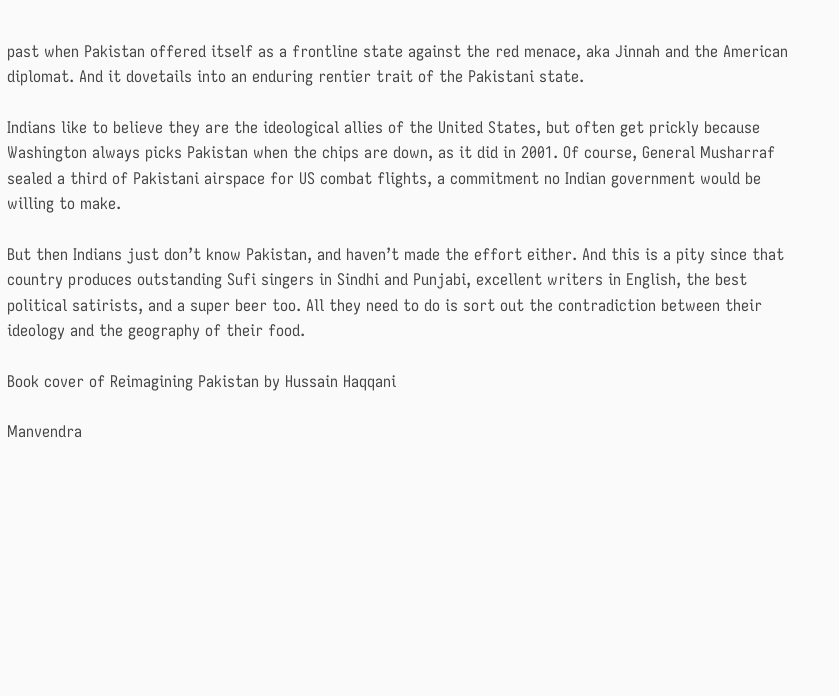past when Pakistan offered itself as a frontline state against the red menace, aka Jinnah and the American diplomat. And it dovetails into an enduring rentier trait of the Pakistani state.

Indians like to believe they are the ideological allies of the United States, but often get prickly because Washington always picks Pakistan when the chips are down, as it did in 2001. Of course, General Musharraf sealed a third of Pakistani airspace for US combat flights, a commitment no Indian government would be willing to make.

But then Indians just don’t know Pakistan, and haven’t made the effort either. And this is a pity since that country produces outstanding Sufi singers in Sindhi and Punjabi, excellent writers in English, the best political satirists, and a super beer too. All they need to do is sort out the contradiction between their ideology and the geography of their food.

Book cover of Reimagining Pakistan by Hussain Haqqani

Manvendra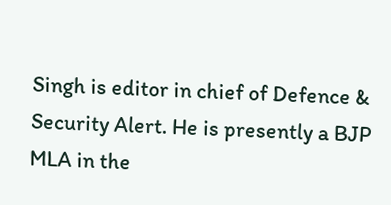Singh is editor in chief of Defence & Security Alert. He is presently a BJP MLA in the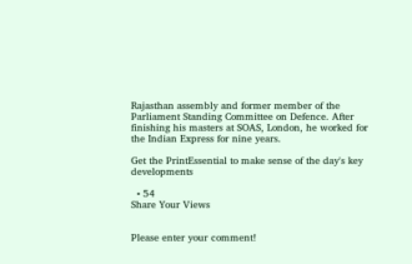Rajasthan assembly and former member of the Parliament Standing Committee on Defence. After finishing his masters at SOAS, London, he worked for the Indian Express for nine years.

Get the PrintEssential to make sense of the day's key developments

  • 54
Share Your Views


Please enter your comment!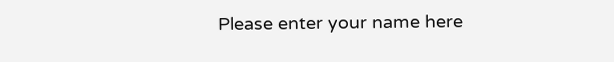Please enter your name here